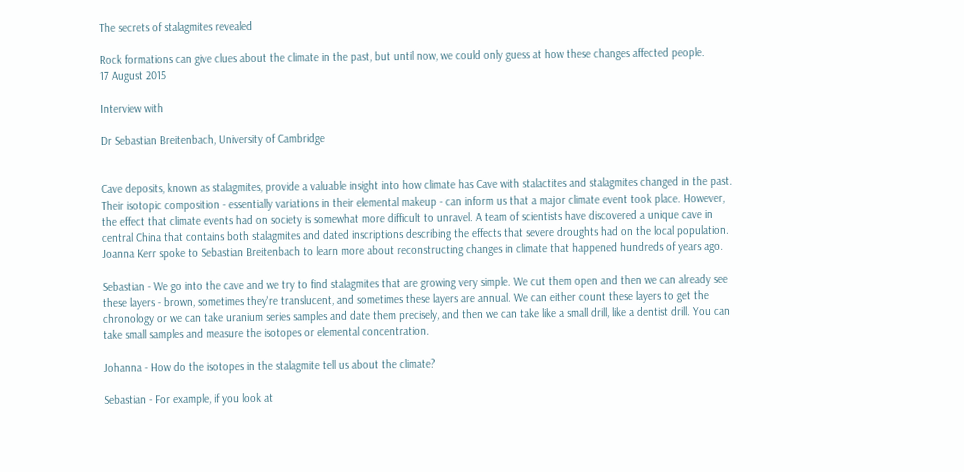The secrets of stalagmites revealed

Rock formations can give clues about the climate in the past, but until now, we could only guess at how these changes affected people.
17 August 2015

Interview with

Dr Sebastian Breitenbach, University of Cambridge


Cave deposits, known as stalagmites, provide a valuable insight into how climate has Cave with stalactites and stalagmites changed in the past. Their isotopic composition - essentially variations in their elemental makeup - can inform us that a major climate event took place. However, the effect that climate events had on society is somewhat more difficult to unravel. A team of scientists have discovered a unique cave in central China that contains both stalagmites and dated inscriptions describing the effects that severe droughts had on the local population. Joanna Kerr spoke to Sebastian Breitenbach to learn more about reconstructing changes in climate that happened hundreds of years ago.

Sebastian - We go into the cave and we try to find stalagmites that are growing very simple. We cut them open and then we can already see these layers - brown, sometimes they're translucent, and sometimes these layers are annual. We can either count these layers to get the chronology or we can take uranium series samples and date them precisely, and then we can take like a small drill, like a dentist drill. You can take small samples and measure the isotopes or elemental concentration.

Johanna - How do the isotopes in the stalagmite tell us about the climate?

Sebastian - For example, if you look at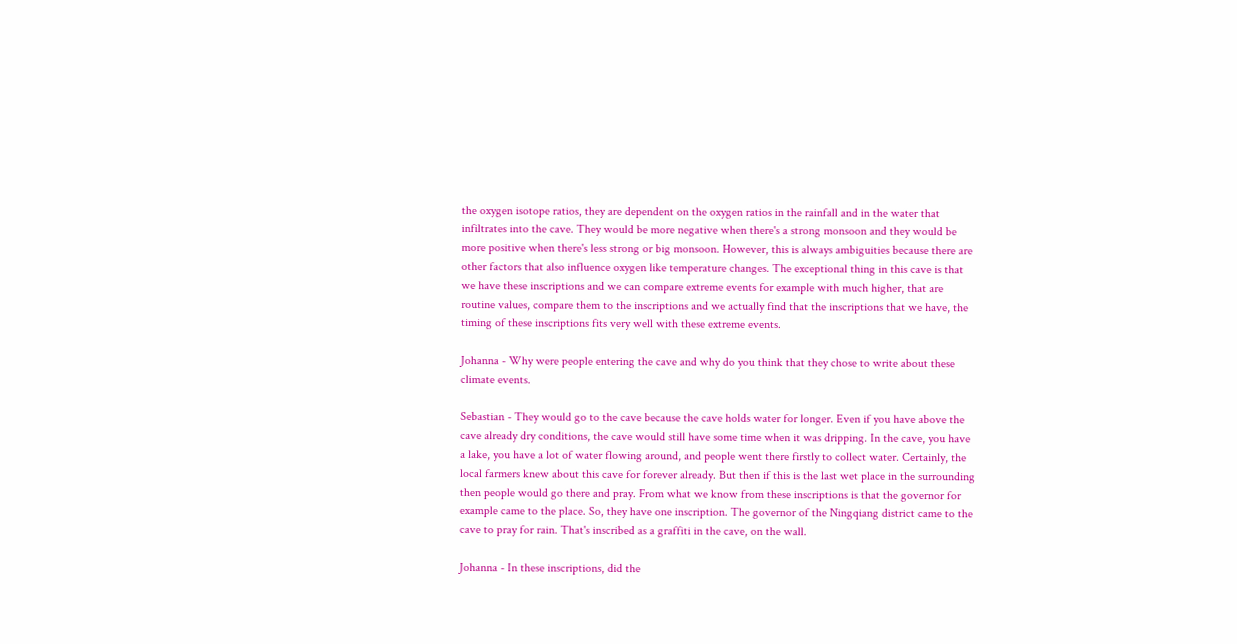the oxygen isotope ratios, they are dependent on the oxygen ratios in the rainfall and in the water that infiltrates into the cave. They would be more negative when there's a strong monsoon and they would be more positive when there's less strong or big monsoon. However, this is always ambiguities because there are other factors that also influence oxygen like temperature changes. The exceptional thing in this cave is that we have these inscriptions and we can compare extreme events for example with much higher, that are routine values, compare them to the inscriptions and we actually find that the inscriptions that we have, the timing of these inscriptions fits very well with these extreme events.

Johanna - Why were people entering the cave and why do you think that they chose to write about these climate events.

Sebastian - They would go to the cave because the cave holds water for longer. Even if you have above the cave already dry conditions, the cave would still have some time when it was dripping. In the cave, you have a lake, you have a lot of water flowing around, and people went there firstly to collect water. Certainly, the local farmers knew about this cave for forever already. But then if this is the last wet place in the surrounding then people would go there and pray. From what we know from these inscriptions is that the governor for example came to the place. So, they have one inscription. The governor of the Ningqiang district came to the cave to pray for rain. That's inscribed as a graffiti in the cave, on the wall.

Johanna - In these inscriptions, did the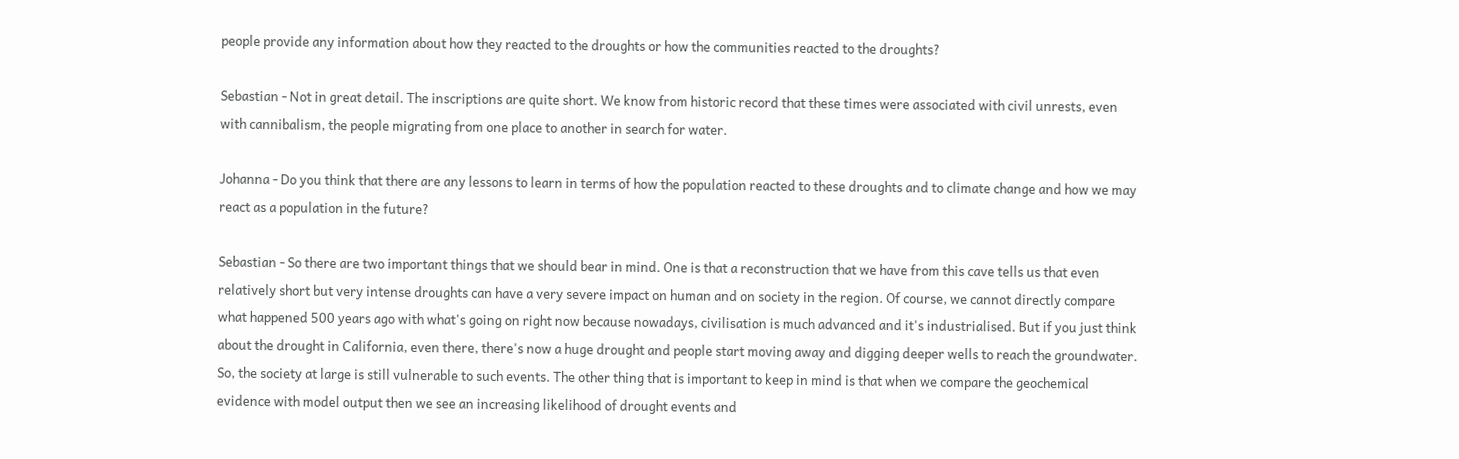people provide any information about how they reacted to the droughts or how the communities reacted to the droughts?

Sebastian - Not in great detail. The inscriptions are quite short. We know from historic record that these times were associated with civil unrests, even with cannibalism, the people migrating from one place to another in search for water.

Johanna - Do you think that there are any lessons to learn in terms of how the population reacted to these droughts and to climate change and how we may react as a population in the future?

Sebastian - So there are two important things that we should bear in mind. One is that a reconstruction that we have from this cave tells us that even relatively short but very intense droughts can have a very severe impact on human and on society in the region. Of course, we cannot directly compare what happened 500 years ago with what's going on right now because nowadays, civilisation is much advanced and it's industrialised. But if you just think about the drought in California, even there, there's now a huge drought and people start moving away and digging deeper wells to reach the groundwater. So, the society at large is still vulnerable to such events. The other thing that is important to keep in mind is that when we compare the geochemical evidence with model output then we see an increasing likelihood of drought events and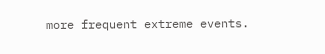more frequent extreme events.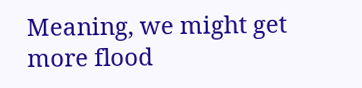Meaning, we might get more flood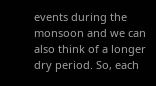events during the monsoon and we can also think of a longer dry period. So, each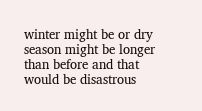winter might be or dry season might be longer than before and that would be disastrous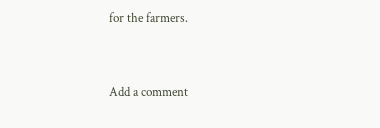for the farmers.


Add a comment